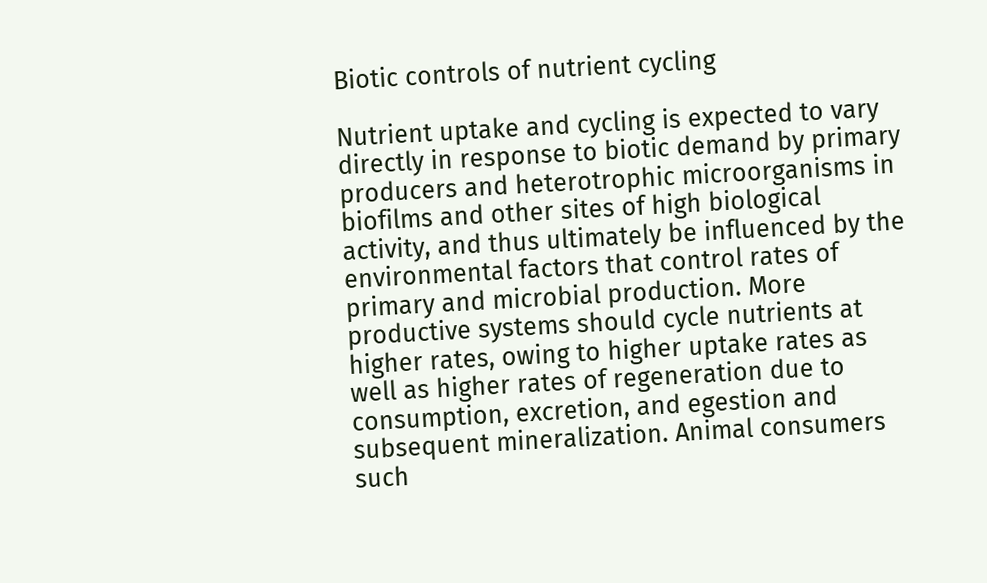Biotic controls of nutrient cycling

Nutrient uptake and cycling is expected to vary directly in response to biotic demand by primary producers and heterotrophic microorganisms in biofilms and other sites of high biological activity, and thus ultimately be influenced by the environmental factors that control rates of primary and microbial production. More productive systems should cycle nutrients at higher rates, owing to higher uptake rates as well as higher rates of regeneration due to consumption, excretion, and egestion and subsequent mineralization. Animal consumers such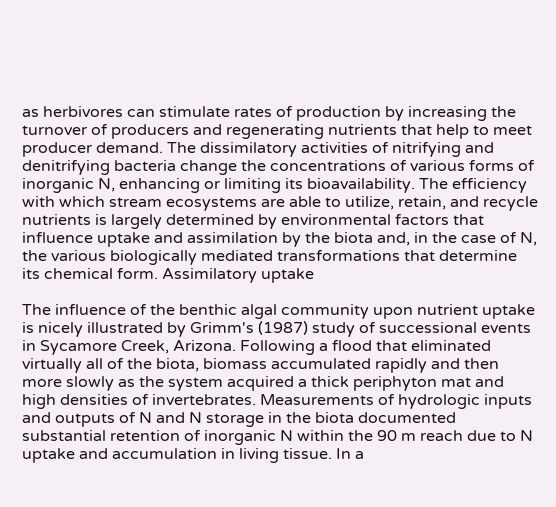as herbivores can stimulate rates of production by increasing the turnover of producers and regenerating nutrients that help to meet producer demand. The dissimilatory activities of nitrifying and denitrifying bacteria change the concentrations of various forms of inorganic N, enhancing or limiting its bioavailability. The efficiency with which stream ecosystems are able to utilize, retain, and recycle nutrients is largely determined by environmental factors that influence uptake and assimilation by the biota and, in the case of N, the various biologically mediated transformations that determine its chemical form. Assimilatory uptake

The influence of the benthic algal community upon nutrient uptake is nicely illustrated by Grimm's (1987) study of successional events in Sycamore Creek, Arizona. Following a flood that eliminated virtually all of the biota, biomass accumulated rapidly and then more slowly as the system acquired a thick periphyton mat and high densities of invertebrates. Measurements of hydrologic inputs and outputs of N and N storage in the biota documented substantial retention of inorganic N within the 90 m reach due to N uptake and accumulation in living tissue. In a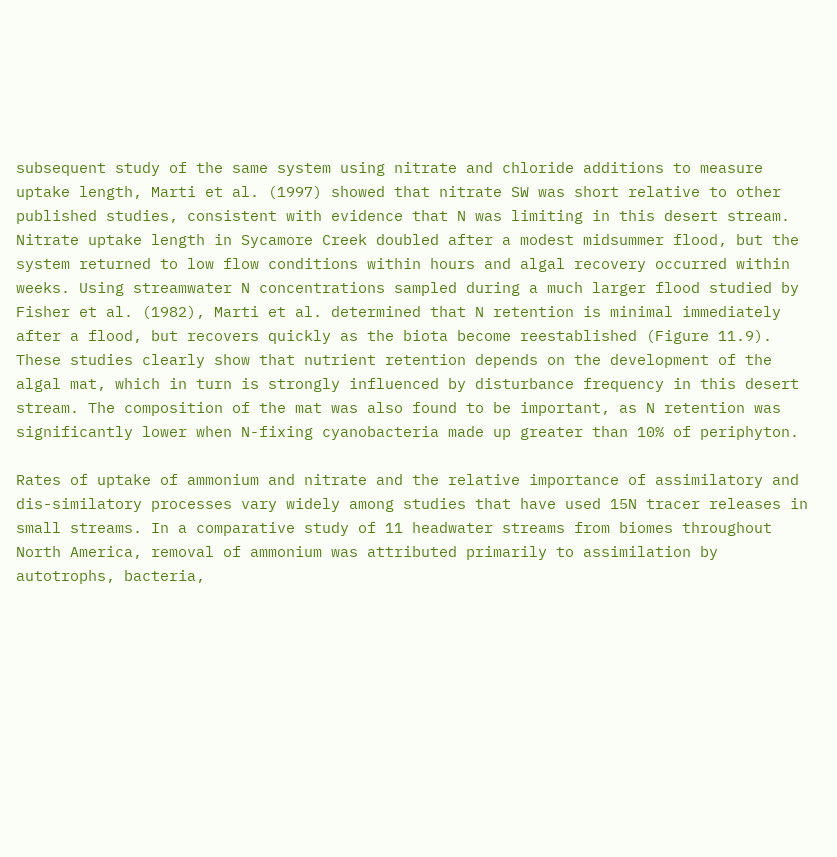subsequent study of the same system using nitrate and chloride additions to measure uptake length, Marti et al. (1997) showed that nitrate SW was short relative to other published studies, consistent with evidence that N was limiting in this desert stream. Nitrate uptake length in Sycamore Creek doubled after a modest midsummer flood, but the system returned to low flow conditions within hours and algal recovery occurred within weeks. Using streamwater N concentrations sampled during a much larger flood studied by Fisher et al. (1982), Marti et al. determined that N retention is minimal immediately after a flood, but recovers quickly as the biota become reestablished (Figure 11.9). These studies clearly show that nutrient retention depends on the development of the algal mat, which in turn is strongly influenced by disturbance frequency in this desert stream. The composition of the mat was also found to be important, as N retention was significantly lower when N-fixing cyanobacteria made up greater than 10% of periphyton.

Rates of uptake of ammonium and nitrate and the relative importance of assimilatory and dis-similatory processes vary widely among studies that have used 15N tracer releases in small streams. In a comparative study of 11 headwater streams from biomes throughout North America, removal of ammonium was attributed primarily to assimilation by autotrophs, bacteria,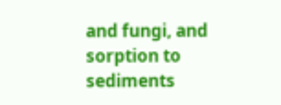and fungi, and sorption to sediments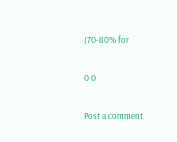(70-80% for

0 0

Post a comment